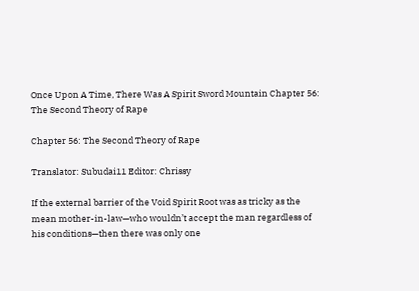Once Upon A Time, There Was A Spirit Sword Mountain Chapter 56: The Second Theory of Rape

Chapter 56: The Second Theory of Rape

Translator: Subudai11 Editor: Chrissy

If the external barrier of the Void Spirit Root was as tricky as the mean mother-in-law—who wouldn’t accept the man regardless of his conditions—then there was only one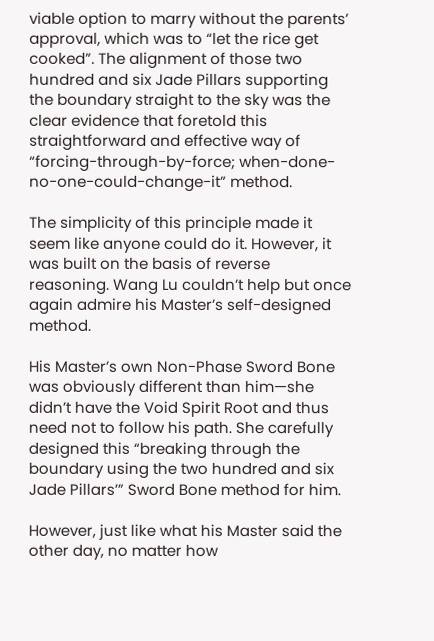viable option to marry without the parents’ approval, which was to “let the rice get cooked”. The alignment of those two hundred and six Jade Pillars supporting the boundary straight to the sky was the clear evidence that foretold this straightforward and effective way of “forcing-through-by-force; when-done-no-one-could-change-it” method.

The simplicity of this principle made it seem like anyone could do it. However, it was built on the basis of reverse reasoning. Wang Lu couldn’t help but once again admire his Master’s self-designed method.

His Master’s own Non-Phase Sword Bone was obviously different than him—she didn’t have the Void Spirit Root and thus need not to follow his path. She carefully designed this “breaking through the boundary using the two hundred and six Jade Pillars’” Sword Bone method for him.

However, just like what his Master said the other day, no matter how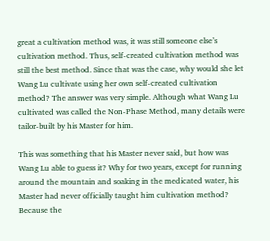great a cultivation method was, it was still someone else’s cultivation method. Thus, self-created cultivation method was still the best method. Since that was the case, why would she let Wang Lu cultivate using her own self-created cultivation method? The answer was very simple. Although what Wang Lu cultivated was called the Non-Phase Method, many details were tailor-built by his Master for him.

This was something that his Master never said, but how was Wang Lu able to guess it? Why for two years, except for running around the mountain and soaking in the medicated water, his Master had never officially taught him cultivation method? Because the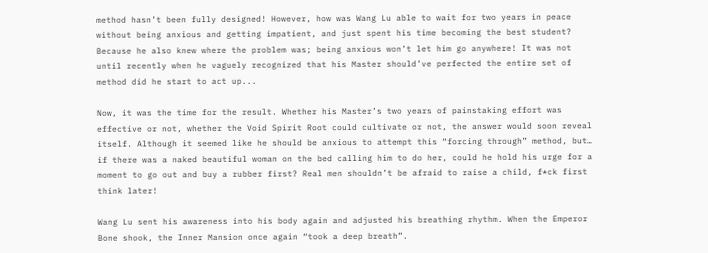method hasn’t been fully designed! However, how was Wang Lu able to wait for two years in peace without being anxious and getting impatient, and just spent his time becoming the best student? Because he also knew where the problem was; being anxious won’t let him go anywhere! It was not until recently when he vaguely recognized that his Master should’ve perfected the entire set of method did he start to act up...

Now, it was the time for the result. Whether his Master’s two years of painstaking effort was effective or not, whether the Void Spirit Root could cultivate or not, the answer would soon reveal itself. Although it seemed like he should be anxious to attempt this “forcing through” method, but… if there was a naked beautiful woman on the bed calling him to do her, could he hold his urge for a moment to go out and buy a rubber first? Real men shouldn’t be afraid to raise a child, f*ck first think later!

Wang Lu sent his awareness into his body again and adjusted his breathing rhythm. When the Emperor Bone shook, the Inner Mansion once again “took a deep breath”.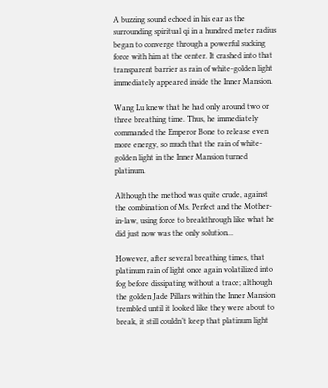A buzzing sound echoed in his ear as the surrounding spiritual qi in a hundred meter radius began to converge through a powerful sucking force with him at the center. It crashed into that transparent barrier as rain of white-golden light immediately appeared inside the Inner Mansion.

Wang Lu knew that he had only around two or three breathing time. Thus, he immediately commanded the Emperor Bone to release even more energy, so much that the rain of white-golden light in the Inner Mansion turned platinum.

Although the method was quite crude, against the combination of Ms. Perfect and the Mother-in-law, using force to breakthrough like what he did just now was the only solution...

However, after several breathing times, that platinum rain of light once again volatilized into fog before dissipating without a trace; although the golden Jade Pillars within the Inner Mansion trembled until it looked like they were about to break, it still couldn’t keep that platinum light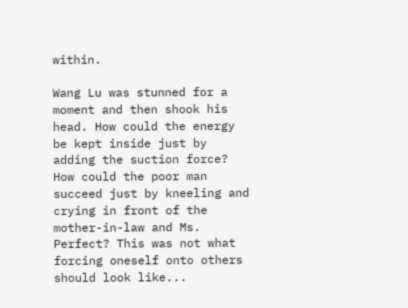within.

Wang Lu was stunned for a moment and then shook his head. How could the energy be kept inside just by adding the suction force? How could the poor man succeed just by kneeling and crying in front of the mother-in-law and Ms. Perfect? This was not what forcing oneself onto others should look like...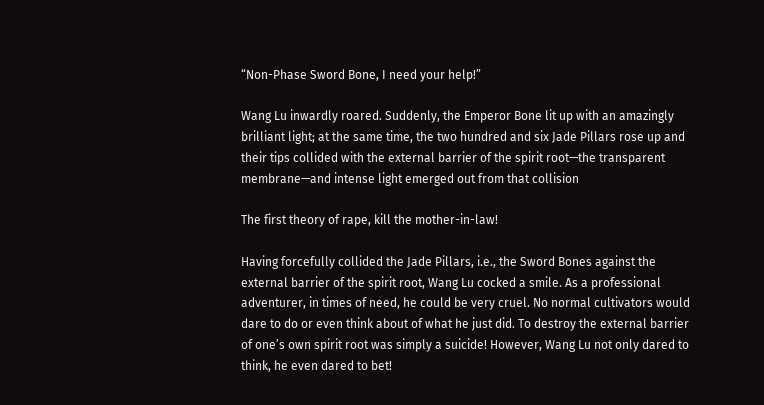“Non-Phase Sword Bone, I need your help!”

Wang Lu inwardly roared. Suddenly, the Emperor Bone lit up with an amazingly brilliant light; at the same time, the two hundred and six Jade Pillars rose up and their tips collided with the external barrier of the spirit root—the transparent membrane—and intense light emerged out from that collision

The first theory of rape, kill the mother-in-law!

Having forcefully collided the Jade Pillars, i.e., the Sword Bones against the external barrier of the spirit root, Wang Lu cocked a smile. As a professional adventurer, in times of need, he could be very cruel. No normal cultivators would dare to do or even think about of what he just did. To destroy the external barrier of one’s own spirit root was simply a suicide! However, Wang Lu not only dared to think, he even dared to bet!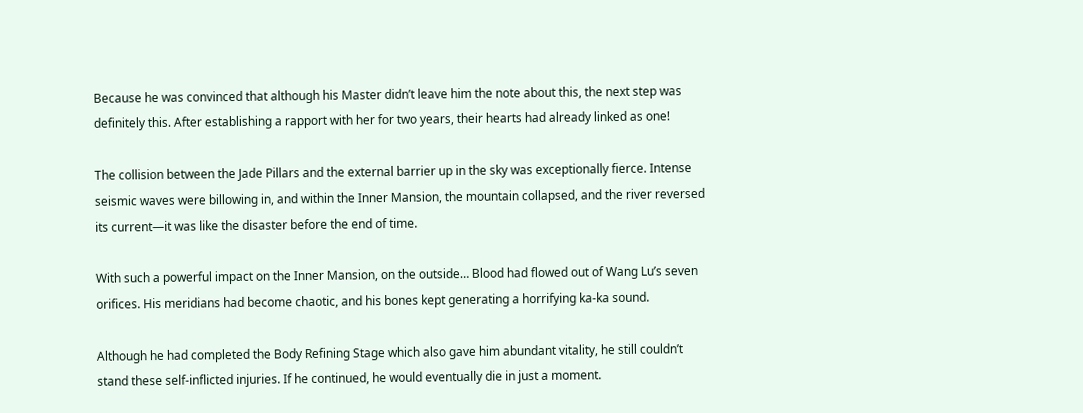Because he was convinced that although his Master didn’t leave him the note about this, the next step was definitely this. After establishing a rapport with her for two years, their hearts had already linked as one!

The collision between the Jade Pillars and the external barrier up in the sky was exceptionally fierce. Intense seismic waves were billowing in, and within the Inner Mansion, the mountain collapsed, and the river reversed its current—it was like the disaster before the end of time.

With such a powerful impact on the Inner Mansion, on the outside… Blood had flowed out of Wang Lu’s seven orifices. His meridians had become chaotic, and his bones kept generating a horrifying ka-ka sound.

Although he had completed the Body Refining Stage which also gave him abundant vitality, he still couldn’t stand these self-inflicted injuries. If he continued, he would eventually die in just a moment.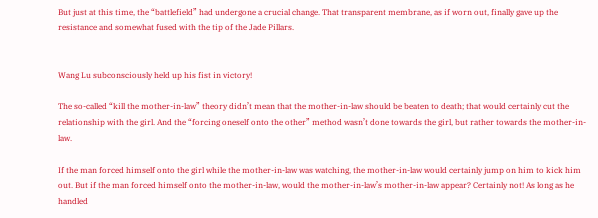But just at this time, the “battlefield” had undergone a crucial change. That transparent membrane, as if worn out, finally gave up the resistance and somewhat fused with the tip of the Jade Pillars.


Wang Lu subconsciously held up his fist in victory!

The so-called “kill the mother-in-law” theory didn’t mean that the mother-in-law should be beaten to death; that would certainly cut the relationship with the girl. And the “forcing oneself onto the other” method wasn’t done towards the girl, but rather towards the mother-in-law.

If the man forced himself onto the girl while the mother-in-law was watching, the mother-in-law would certainly jump on him to kick him out. But if the man forced himself onto the mother-in-law, would the mother-in-law’s mother-in-law appear? Certainly not! As long as he handled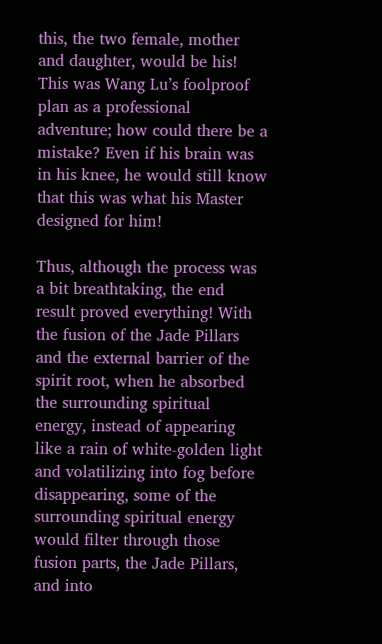this, the two female, mother and daughter, would be his! This was Wang Lu’s foolproof plan as a professional adventure; how could there be a mistake? Even if his brain was in his knee, he would still know that this was what his Master designed for him!

Thus, although the process was a bit breathtaking, the end result proved everything! With the fusion of the Jade Pillars and the external barrier of the spirit root, when he absorbed the surrounding spiritual energy, instead of appearing like a rain of white-golden light and volatilizing into fog before disappearing, some of the surrounding spiritual energy would filter through those fusion parts, the Jade Pillars, and into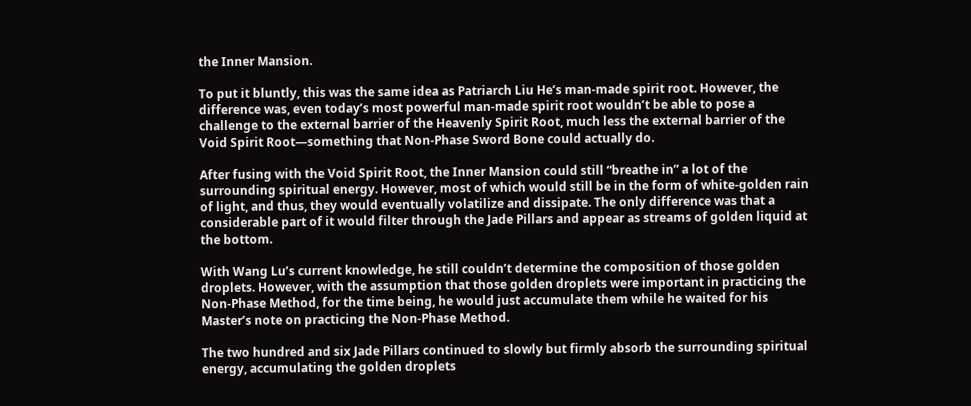the Inner Mansion.

To put it bluntly, this was the same idea as Patriarch Liu He’s man-made spirit root. However, the difference was, even today’s most powerful man-made spirit root wouldn’t be able to pose a challenge to the external barrier of the Heavenly Spirit Root, much less the external barrier of the Void Spirit Root—something that Non-Phase Sword Bone could actually do.

After fusing with the Void Spirit Root, the Inner Mansion could still “breathe in” a lot of the surrounding spiritual energy. However, most of which would still be in the form of white-golden rain of light, and thus, they would eventually volatilize and dissipate. The only difference was that a considerable part of it would filter through the Jade Pillars and appear as streams of golden liquid at the bottom.

With Wang Lu’s current knowledge, he still couldn’t determine the composition of those golden droplets. However, with the assumption that those golden droplets were important in practicing the Non-Phase Method, for the time being, he would just accumulate them while he waited for his Master’s note on practicing the Non-Phase Method.

The two hundred and six Jade Pillars continued to slowly but firmly absorb the surrounding spiritual energy, accumulating the golden droplets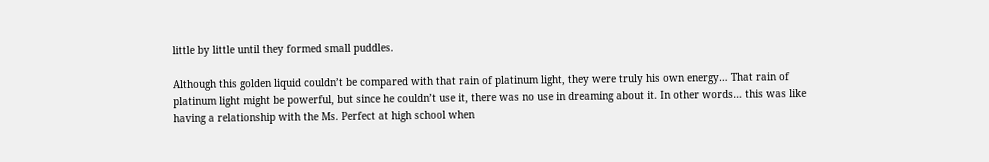little by little until they formed small puddles.

Although this golden liquid couldn’t be compared with that rain of platinum light, they were truly his own energy… That rain of platinum light might be powerful, but since he couldn’t use it, there was no use in dreaming about it. In other words… this was like having a relationship with the Ms. Perfect at high school when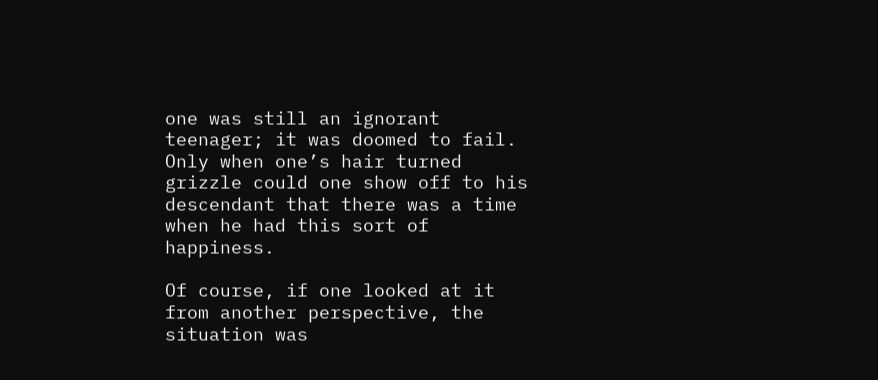one was still an ignorant teenager; it was doomed to fail. Only when one’s hair turned grizzle could one show off to his descendant that there was a time when he had this sort of happiness.

Of course, if one looked at it from another perspective, the situation was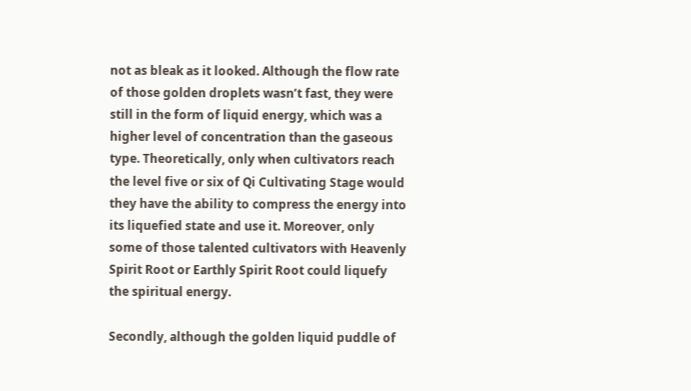not as bleak as it looked. Although the flow rate of those golden droplets wasn’t fast, they were still in the form of liquid energy, which was a higher level of concentration than the gaseous type. Theoretically, only when cultivators reach the level five or six of Qi Cultivating Stage would they have the ability to compress the energy into its liquefied state and use it. Moreover, only some of those talented cultivators with Heavenly Spirit Root or Earthly Spirit Root could liquefy the spiritual energy.

Secondly, although the golden liquid puddle of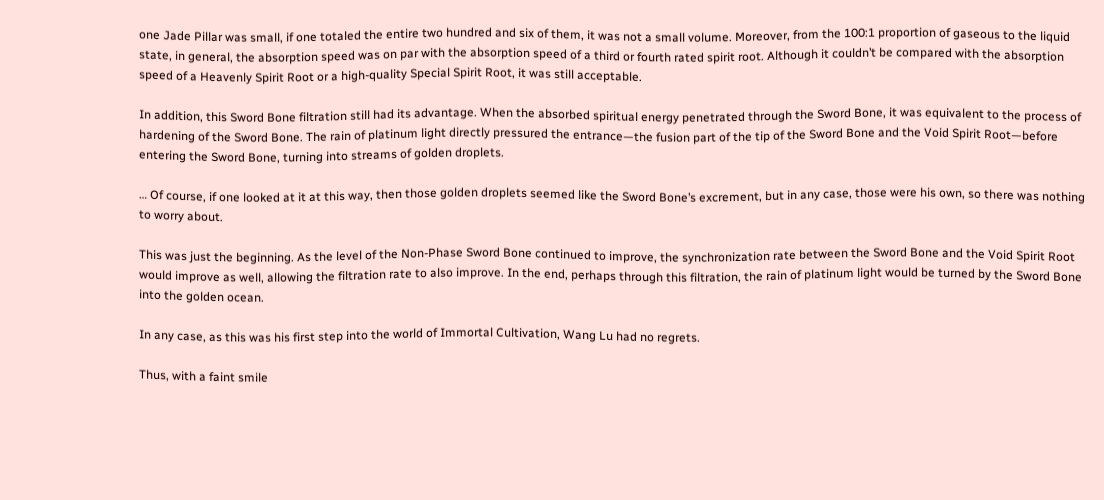one Jade Pillar was small, if one totaled the entire two hundred and six of them, it was not a small volume. Moreover, from the 100:1 proportion of gaseous to the liquid state, in general, the absorption speed was on par with the absorption speed of a third or fourth rated spirit root. Although it couldn’t be compared with the absorption speed of a Heavenly Spirit Root or a high-quality Special Spirit Root, it was still acceptable.

In addition, this Sword Bone filtration still had its advantage. When the absorbed spiritual energy penetrated through the Sword Bone, it was equivalent to the process of hardening of the Sword Bone. The rain of platinum light directly pressured the entrance—the fusion part of the tip of the Sword Bone and the Void Spirit Root—before entering the Sword Bone, turning into streams of golden droplets.

… Of course, if one looked at it at this way, then those golden droplets seemed like the Sword Bone’s excrement, but in any case, those were his own, so there was nothing to worry about.

This was just the beginning. As the level of the Non-Phase Sword Bone continued to improve, the synchronization rate between the Sword Bone and the Void Spirit Root would improve as well, allowing the filtration rate to also improve. In the end, perhaps through this filtration, the rain of platinum light would be turned by the Sword Bone into the golden ocean.

In any case, as this was his first step into the world of Immortal Cultivation, Wang Lu had no regrets.

Thus, with a faint smile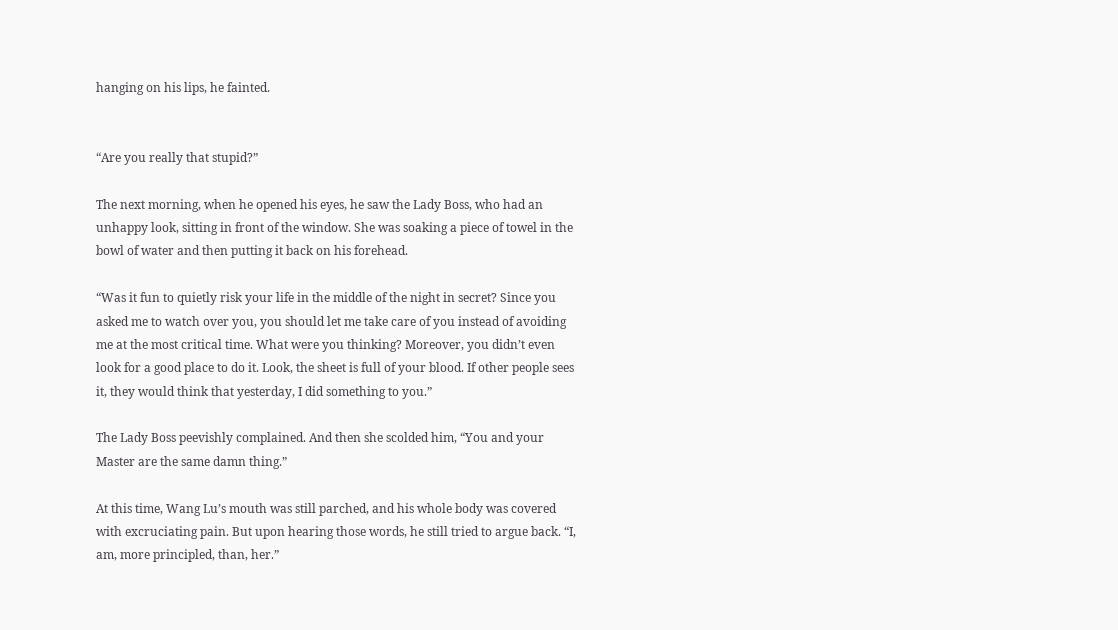hanging on his lips, he fainted.


“Are you really that stupid?”

The next morning, when he opened his eyes, he saw the Lady Boss, who had an unhappy look, sitting in front of the window. She was soaking a piece of towel in the bowl of water and then putting it back on his forehead.

“Was it fun to quietly risk your life in the middle of the night in secret? Since you asked me to watch over you, you should let me take care of you instead of avoiding me at the most critical time. What were you thinking? Moreover, you didn’t even look for a good place to do it. Look, the sheet is full of your blood. If other people sees it, they would think that yesterday, I did something to you.”

The Lady Boss peevishly complained. And then she scolded him, “You and your Master are the same damn thing.”

At this time, Wang Lu’s mouth was still parched, and his whole body was covered with excruciating pain. But upon hearing those words, he still tried to argue back. “I, am, more principled, than, her.”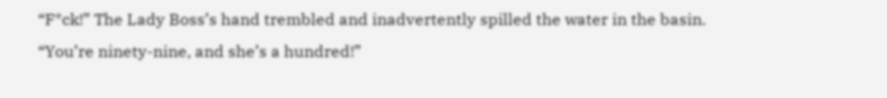“F*ck!” The Lady Boss’s hand trembled and inadvertently spilled the water in the basin. “You’re ninety-nine, and she’s a hundred!”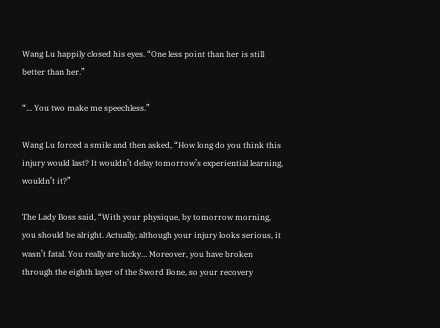Wang Lu happily closed his eyes. “One less point than her is still better than her.”

“... You two make me speechless.”

Wang Lu forced a smile and then asked, “How long do you think this injury would last? It wouldn’t delay tomorrow’s experiential learning, wouldn’t it?”

The Lady Boss said, “With your physique, by tomorrow morning, you should be alright. Actually, although your injury looks serious, it wasn’t fatal. You really are lucky… Moreover, you have broken through the eighth layer of the Sword Bone, so your recovery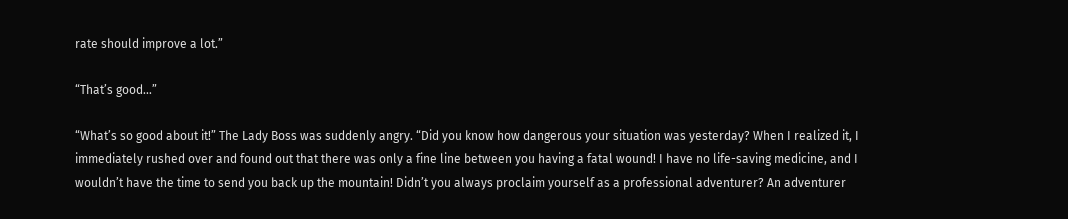rate should improve a lot.”

“That’s good…”

“What’s so good about it!” The Lady Boss was suddenly angry. “Did you know how dangerous your situation was yesterday? When I realized it, I immediately rushed over and found out that there was only a fine line between you having a fatal wound! I have no life-saving medicine, and I wouldn’t have the time to send you back up the mountain! Didn’t you always proclaim yourself as a professional adventurer? An adventurer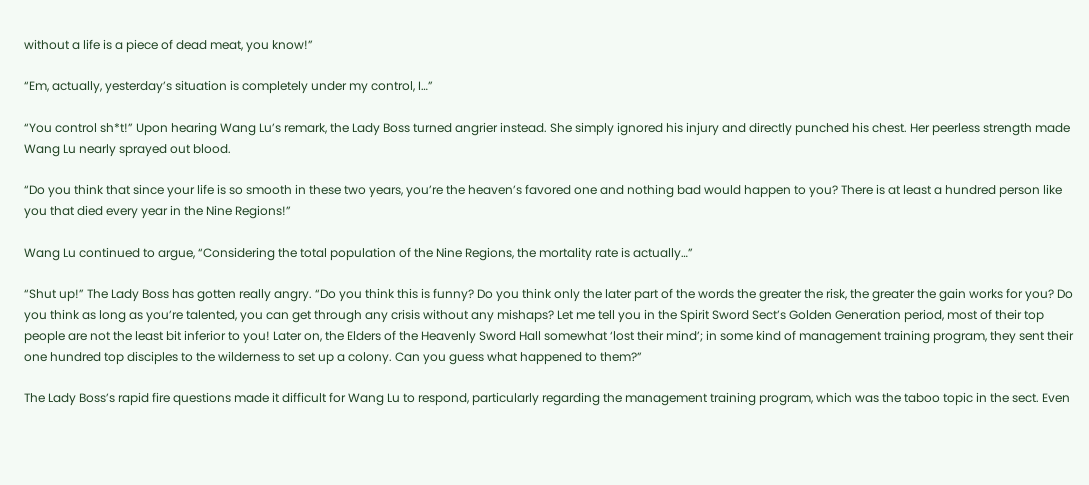without a life is a piece of dead meat, you know!”

“Em, actually, yesterday’s situation is completely under my control, I…”

“You control sh*t!” Upon hearing Wang Lu’s remark, the Lady Boss turned angrier instead. She simply ignored his injury and directly punched his chest. Her peerless strength made Wang Lu nearly sprayed out blood.

“Do you think that since your life is so smooth in these two years, you’re the heaven’s favored one and nothing bad would happen to you? There is at least a hundred person like you that died every year in the Nine Regions!”

Wang Lu continued to argue, “Considering the total population of the Nine Regions, the mortality rate is actually…”

“Shut up!” The Lady Boss has gotten really angry. “Do you think this is funny? Do you think only the later part of the words the greater the risk, the greater the gain works for you? Do you think as long as you’re talented, you can get through any crisis without any mishaps? Let me tell you in the Spirit Sword Sect’s Golden Generation period, most of their top people are not the least bit inferior to you! Later on, the Elders of the Heavenly Sword Hall somewhat ‘lost their mind’; in some kind of management training program, they sent their one hundred top disciples to the wilderness to set up a colony. Can you guess what happened to them?”

The Lady Boss’s rapid fire questions made it difficult for Wang Lu to respond, particularly regarding the management training program, which was the taboo topic in the sect. Even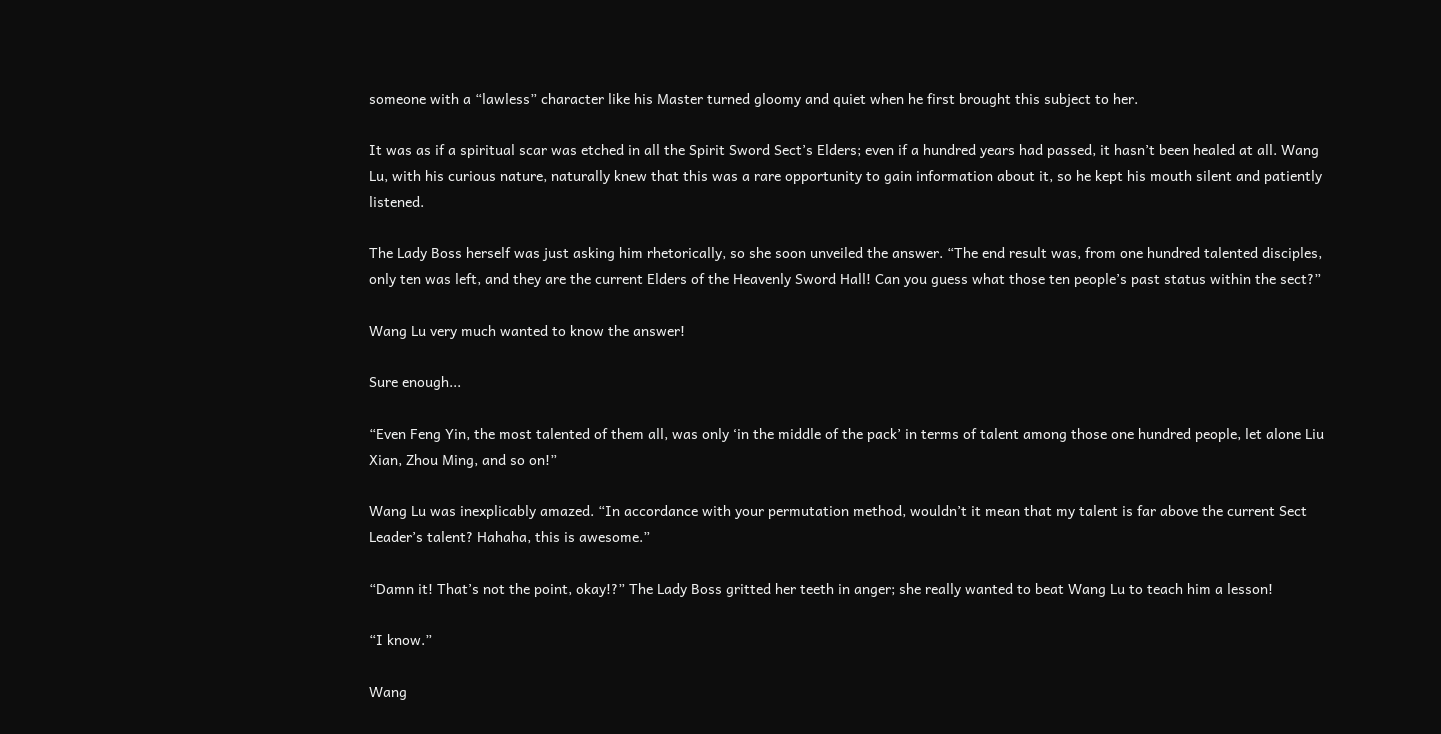someone with a “lawless” character like his Master turned gloomy and quiet when he first brought this subject to her.

It was as if a spiritual scar was etched in all the Spirit Sword Sect’s Elders; even if a hundred years had passed, it hasn’t been healed at all. Wang Lu, with his curious nature, naturally knew that this was a rare opportunity to gain information about it, so he kept his mouth silent and patiently listened.

The Lady Boss herself was just asking him rhetorically, so she soon unveiled the answer. “The end result was, from one hundred talented disciples, only ten was left, and they are the current Elders of the Heavenly Sword Hall! Can you guess what those ten people’s past status within the sect?”

Wang Lu very much wanted to know the answer!

Sure enough...

“Even Feng Yin, the most talented of them all, was only ‘in the middle of the pack’ in terms of talent among those one hundred people, let alone Liu Xian, Zhou Ming, and so on!”

Wang Lu was inexplicably amazed. “In accordance with your permutation method, wouldn’t it mean that my talent is far above the current Sect Leader’s talent? Hahaha, this is awesome.”

“Damn it! That’s not the point, okay!?” The Lady Boss gritted her teeth in anger; she really wanted to beat Wang Lu to teach him a lesson!

“I know.”

Wang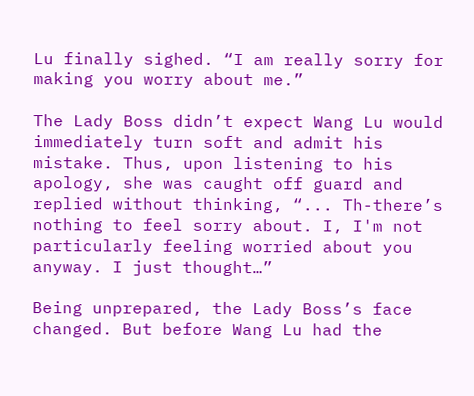Lu finally sighed. “I am really sorry for making you worry about me.”

The Lady Boss didn’t expect Wang Lu would immediately turn soft and admit his mistake. Thus, upon listening to his apology, she was caught off guard and replied without thinking, “... Th-there’s nothing to feel sorry about. I, I'm not particularly feeling worried about you anyway. I just thought…”

Being unprepared, the Lady Boss’s face changed. But before Wang Lu had the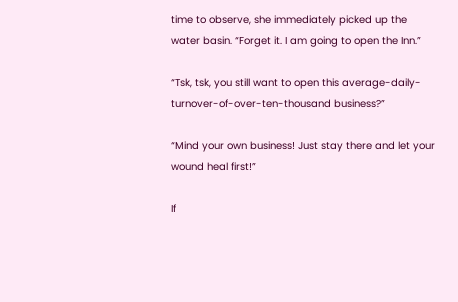time to observe, she immediately picked up the water basin. “Forget it. I am going to open the Inn.”

“Tsk, tsk, you still want to open this average-daily-turnover-of-over-ten-thousand business?”

“Mind your own business! Just stay there and let your wound heal first!”

If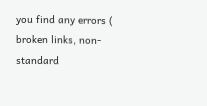you find any errors ( broken links, non-standard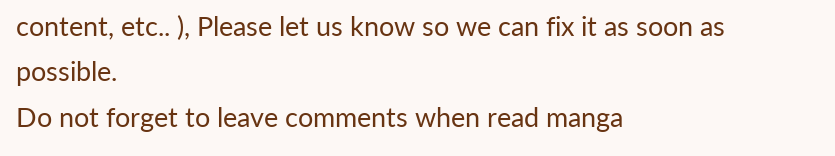content, etc.. ), Please let us know so we can fix it as soon as possible.
Do not forget to leave comments when read manga